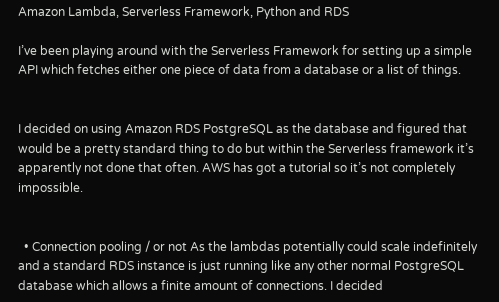Amazon Lambda, Serverless Framework, Python and RDS

I’ve been playing around with the Serverless Framework for setting up a simple API which fetches either one piece of data from a database or a list of things.


I decided on using Amazon RDS PostgreSQL as the database and figured that would be a pretty standard thing to do but within the Serverless framework it’s apparently not done that often. AWS has got a tutorial so it’s not completely impossible.


  • Connection pooling / or not As the lambdas potentially could scale indefinitely and a standard RDS instance is just running like any other normal PostgreSQL database which allows a finite amount of connections. I decided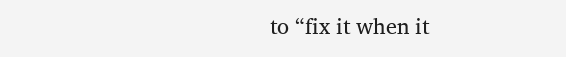to “fix it when it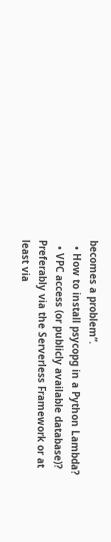becomes a problem”.
  • How to install psycopg in a Python Lambda?
  • VPC access (or publicly available database)? Preferably via the Serverless Framework or at least via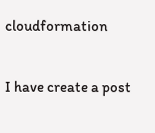cloudformation

I have create a post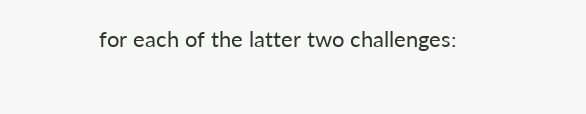for each of the latter two challenges: